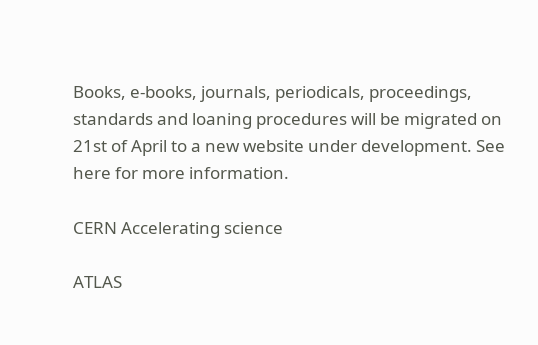Books, e-books, journals, periodicals, proceedings, standards and loaning procedures will be migrated on 21st of April to a new website under development. See here for more information.

CERN Accelerating science

ATLAS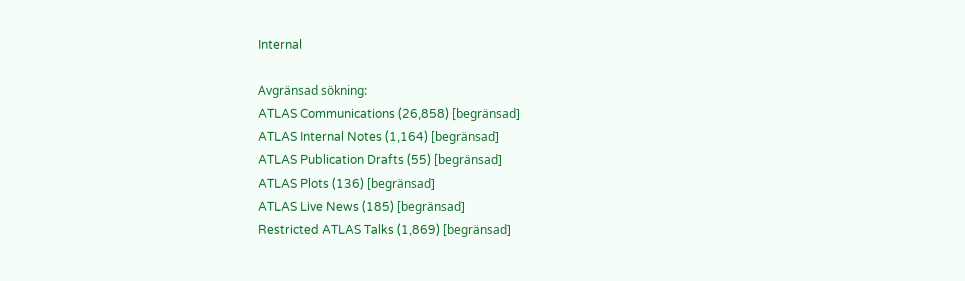Internal

Avgränsad sökning:
ATLAS Communications (26,858) [begränsad]
ATLAS Internal Notes (1,164) [begränsad]
ATLAS Publication Drafts (55) [begränsad]
ATLAS Plots (136) [begränsad]
ATLAS Live News (185) [begränsad]
Restricted ATLAS Talks (1,869) [begränsad]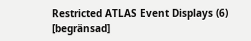Restricted ATLAS Event Displays (6) [begränsad]